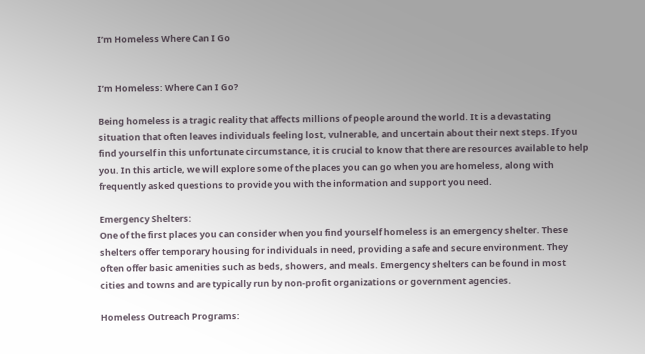I’m Homeless Where Can I Go


I’m Homeless: Where Can I Go?

Being homeless is a tragic reality that affects millions of people around the world. It is a devastating situation that often leaves individuals feeling lost, vulnerable, and uncertain about their next steps. If you find yourself in this unfortunate circumstance, it is crucial to know that there are resources available to help you. In this article, we will explore some of the places you can go when you are homeless, along with frequently asked questions to provide you with the information and support you need.

Emergency Shelters:
One of the first places you can consider when you find yourself homeless is an emergency shelter. These shelters offer temporary housing for individuals in need, providing a safe and secure environment. They often offer basic amenities such as beds, showers, and meals. Emergency shelters can be found in most cities and towns and are typically run by non-profit organizations or government agencies.

Homeless Outreach Programs: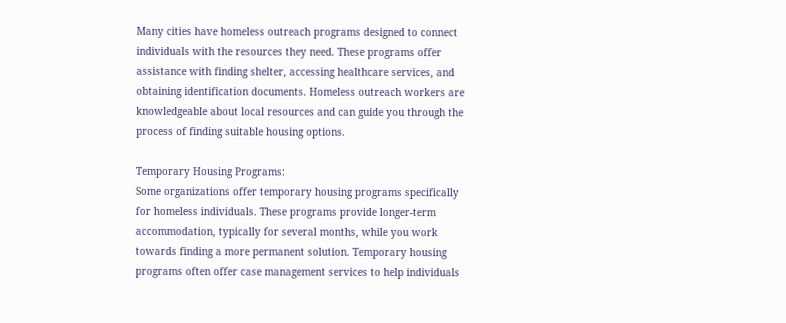Many cities have homeless outreach programs designed to connect individuals with the resources they need. These programs offer assistance with finding shelter, accessing healthcare services, and obtaining identification documents. Homeless outreach workers are knowledgeable about local resources and can guide you through the process of finding suitable housing options.

Temporary Housing Programs:
Some organizations offer temporary housing programs specifically for homeless individuals. These programs provide longer-term accommodation, typically for several months, while you work towards finding a more permanent solution. Temporary housing programs often offer case management services to help individuals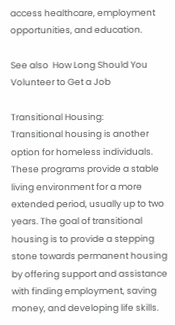access healthcare, employment opportunities, and education.

See also  How Long Should You Volunteer to Get a Job

Transitional Housing:
Transitional housing is another option for homeless individuals. These programs provide a stable living environment for a more extended period, usually up to two years. The goal of transitional housing is to provide a stepping stone towards permanent housing by offering support and assistance with finding employment, saving money, and developing life skills.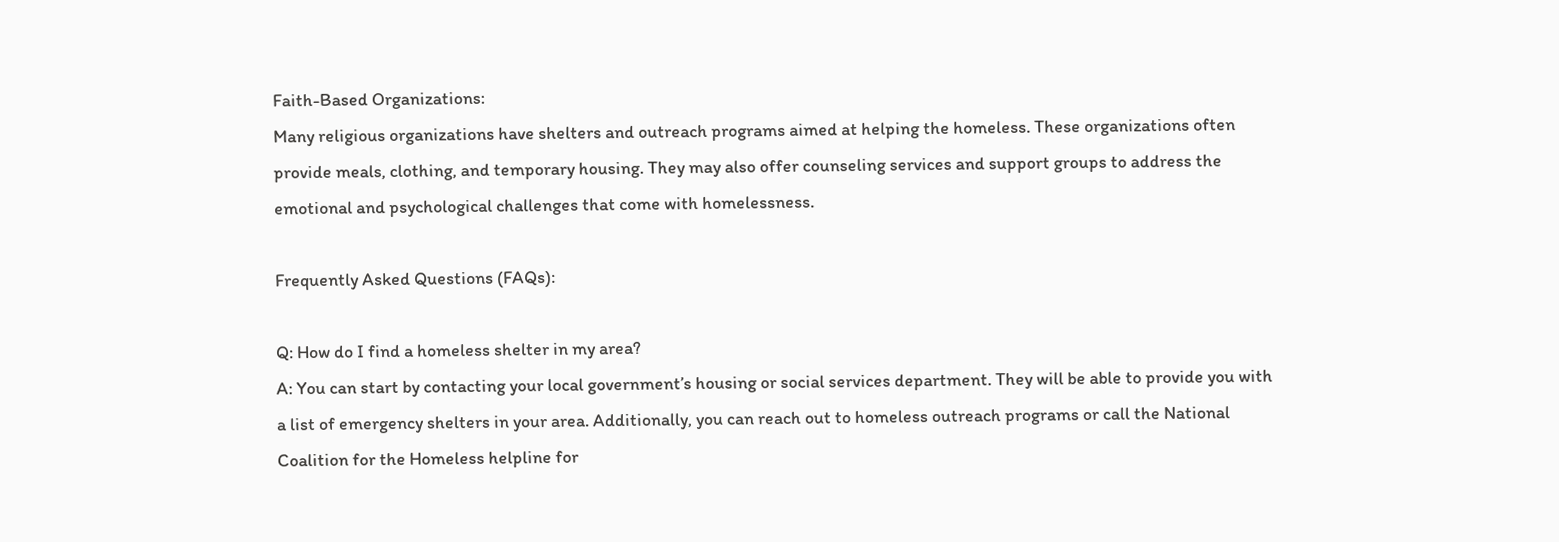Faith-Based Organizations:
Many religious organizations have shelters and outreach programs aimed at helping the homeless. These organizations often provide meals, clothing, and temporary housing. They may also offer counseling services and support groups to address the emotional and psychological challenges that come with homelessness.

Frequently Asked Questions (FAQs):

Q: How do I find a homeless shelter in my area?
A: You can start by contacting your local government’s housing or social services department. They will be able to provide you with a list of emergency shelters in your area. Additionally, you can reach out to homeless outreach programs or call the National Coalition for the Homeless helpline for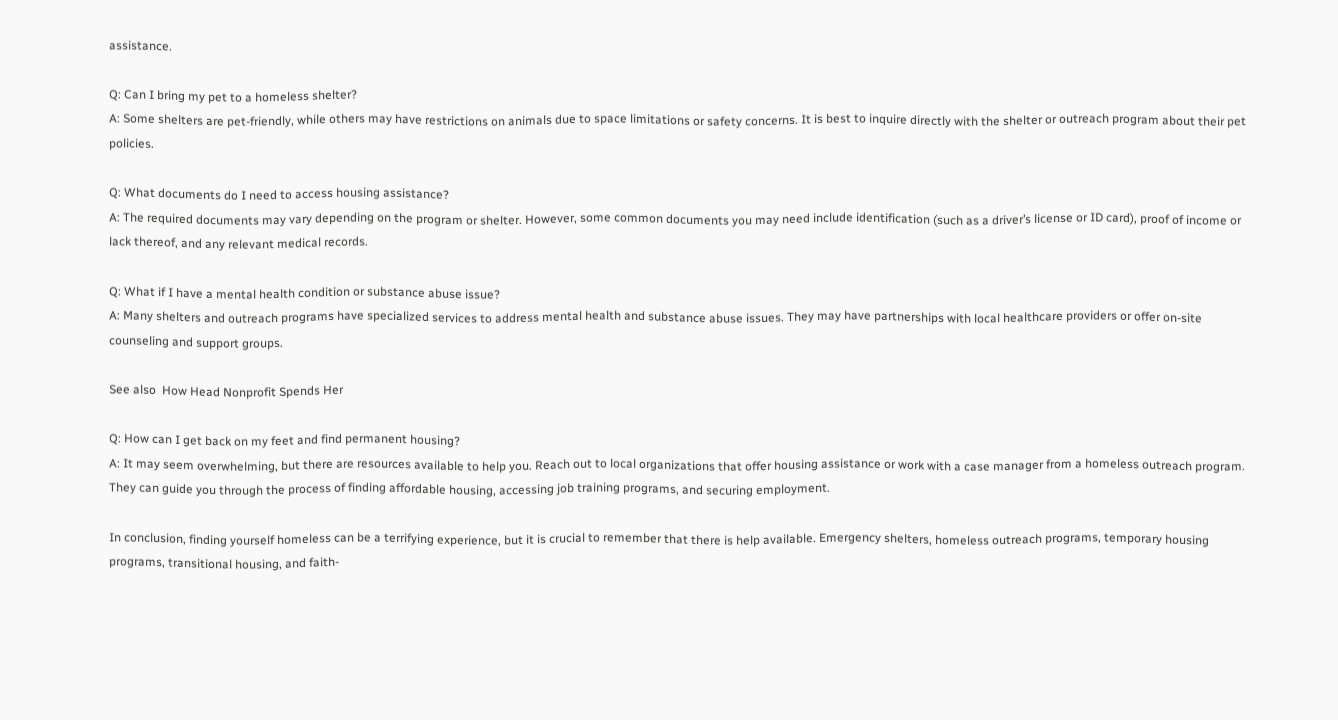assistance.

Q: Can I bring my pet to a homeless shelter?
A: Some shelters are pet-friendly, while others may have restrictions on animals due to space limitations or safety concerns. It is best to inquire directly with the shelter or outreach program about their pet policies.

Q: What documents do I need to access housing assistance?
A: The required documents may vary depending on the program or shelter. However, some common documents you may need include identification (such as a driver’s license or ID card), proof of income or lack thereof, and any relevant medical records.

Q: What if I have a mental health condition or substance abuse issue?
A: Many shelters and outreach programs have specialized services to address mental health and substance abuse issues. They may have partnerships with local healthcare providers or offer on-site counseling and support groups.

See also  How Head Nonprofit Spends Her

Q: How can I get back on my feet and find permanent housing?
A: It may seem overwhelming, but there are resources available to help you. Reach out to local organizations that offer housing assistance or work with a case manager from a homeless outreach program. They can guide you through the process of finding affordable housing, accessing job training programs, and securing employment.

In conclusion, finding yourself homeless can be a terrifying experience, but it is crucial to remember that there is help available. Emergency shelters, homeless outreach programs, temporary housing programs, transitional housing, and faith-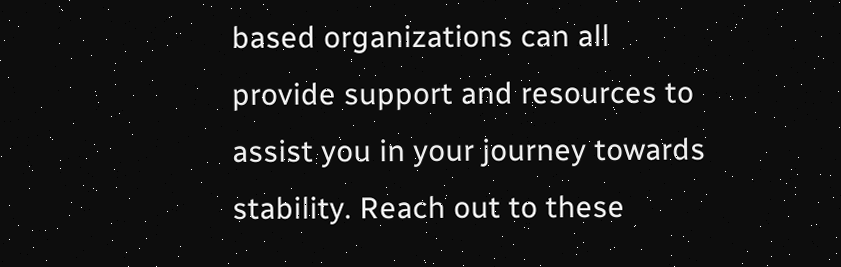based organizations can all provide support and resources to assist you in your journey towards stability. Reach out to these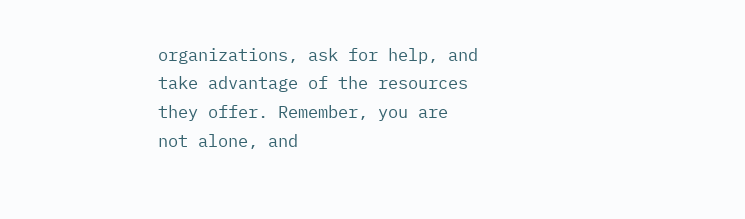organizations, ask for help, and take advantage of the resources they offer. Remember, you are not alone, and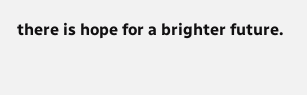there is hope for a brighter future.